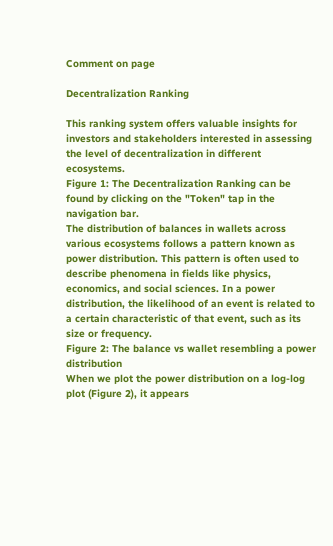Comment on page

Decentralization Ranking

This ranking system offers valuable insights for investors and stakeholders interested in assessing the level of decentralization in different ecosystems.
Figure 1: The Decentralization Ranking can be found by clicking on the "Token" tap in the navigation bar.
The distribution of balances in wallets across various ecosystems follows a pattern known as power distribution. This pattern is often used to describe phenomena in fields like physics, economics, and social sciences. In a power distribution, the likelihood of an event is related to a certain characteristic of that event, such as its size or frequency.
Figure 2: The balance vs wallet resembling a power distribution
When we plot the power distribution on a log-log plot (Figure 2), it appears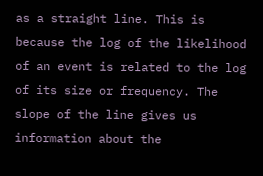as a straight line. This is because the log of the likelihood of an event is related to the log of its size or frequency. The slope of the line gives us information about the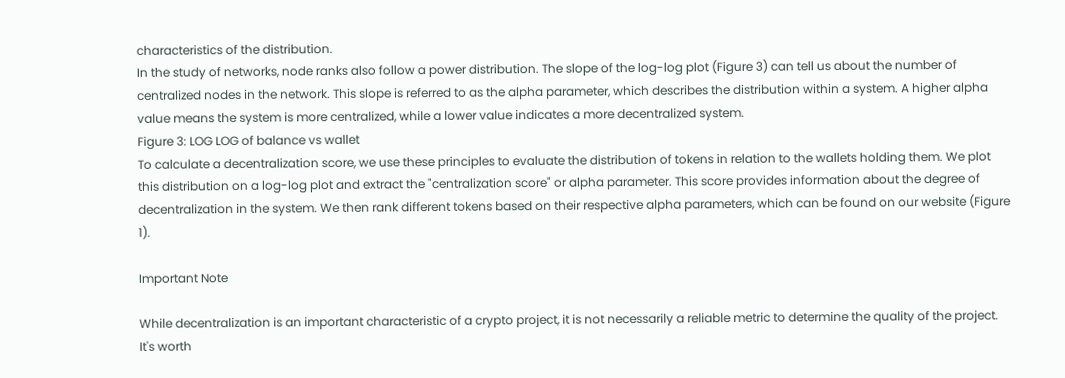characteristics of the distribution.
In the study of networks, node ranks also follow a power distribution. The slope of the log-log plot (Figure 3) can tell us about the number of centralized nodes in the network. This slope is referred to as the alpha parameter, which describes the distribution within a system. A higher alpha value means the system is more centralized, while a lower value indicates a more decentralized system.
Figure 3: LOG LOG of balance vs wallet
To calculate a decentralization score, we use these principles to evaluate the distribution of tokens in relation to the wallets holding them. We plot this distribution on a log-log plot and extract the "centralization score" or alpha parameter. This score provides information about the degree of decentralization in the system. We then rank different tokens based on their respective alpha parameters, which can be found on our website (Figure 1).

Important Note

While decentralization is an important characteristic of a crypto project, it is not necessarily a reliable metric to determine the quality of the project. It's worth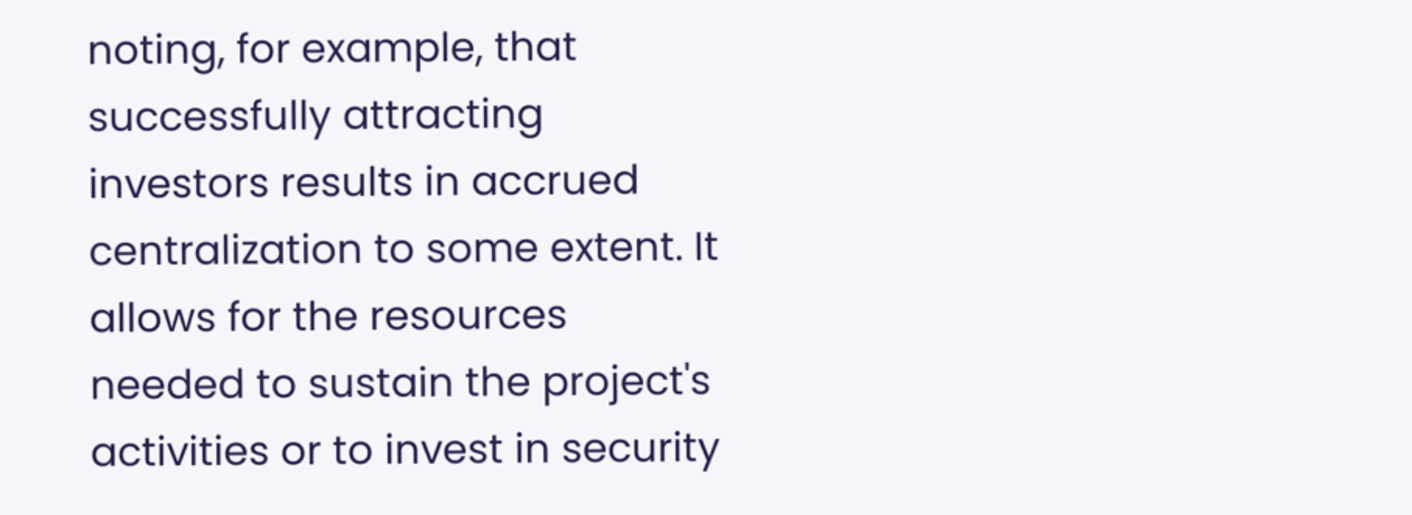noting, for example, that successfully attracting investors results in accrued centralization to some extent. It allows for the resources needed to sustain the project's activities or to invest in security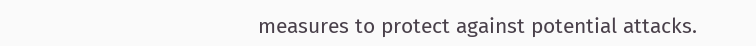measures to protect against potential attacks.